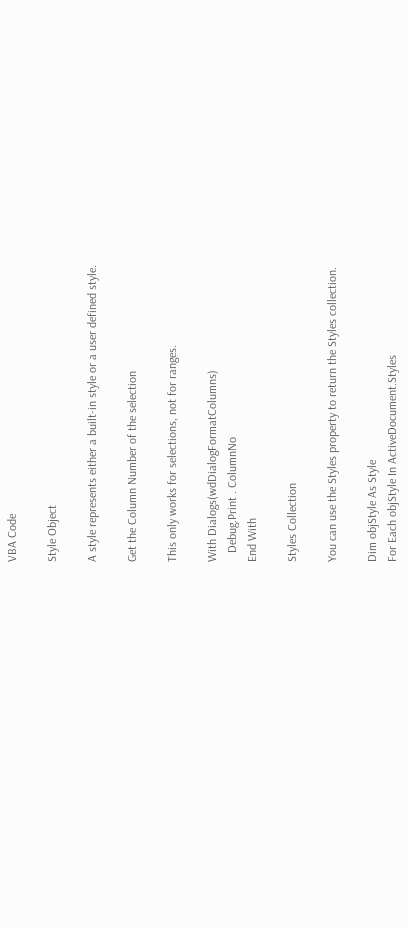VBA Code

Style Object

A style represents either a built-in style or a user defined style.

Get the Column Number of the selection

This only works for selections, not for ranges.

With Dialogs(wdDialogFormatColumns)
   Debug.Print . ColumnNo
End With

Styles Collection

You can use the Styles property to return the Styles collection.

Dim objStyle As Style
For Each objStyle In ActiveDocument.Styles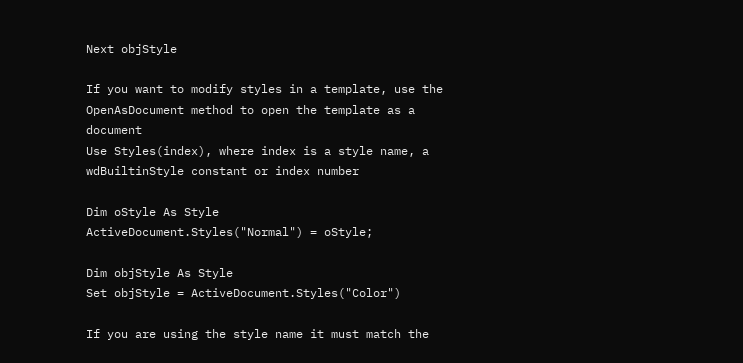Next objStyle

If you want to modify styles in a template, use the OpenAsDocument method to open the template as a document
Use Styles(index), where index is a style name, a wdBuiltinStyle constant or index number

Dim oStyle As Style
ActiveDocument.Styles("Normal") = oStyle;

Dim objStyle As Style
Set objStyle = ActiveDocument.Styles("Color")

If you are using the style name it must match the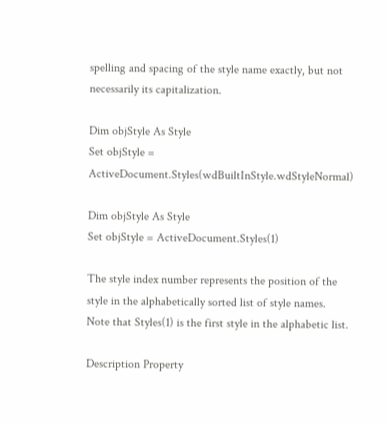spelling and spacing of the style name exactly, but not necessarily its capitalization.

Dim objStyle As Style
Set objStyle = ActiveDocument.Styles(wdBuiltInStyle.wdStyleNormal)

Dim objStyle As Style
Set objStyle = ActiveDocument.Styles(1)

The style index number represents the position of the style in the alphabetically sorted list of style names.
Note that Styles(1) is the first style in the alphabetic list.

Description Property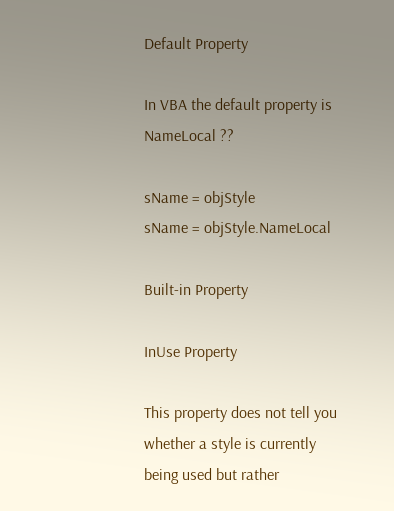Default Property

In VBA the default property is NameLocal ??

sName = objStyle
sName = objStyle.NameLocal

Built-in Property

InUse Property

This property does not tell you whether a style is currently being used but rather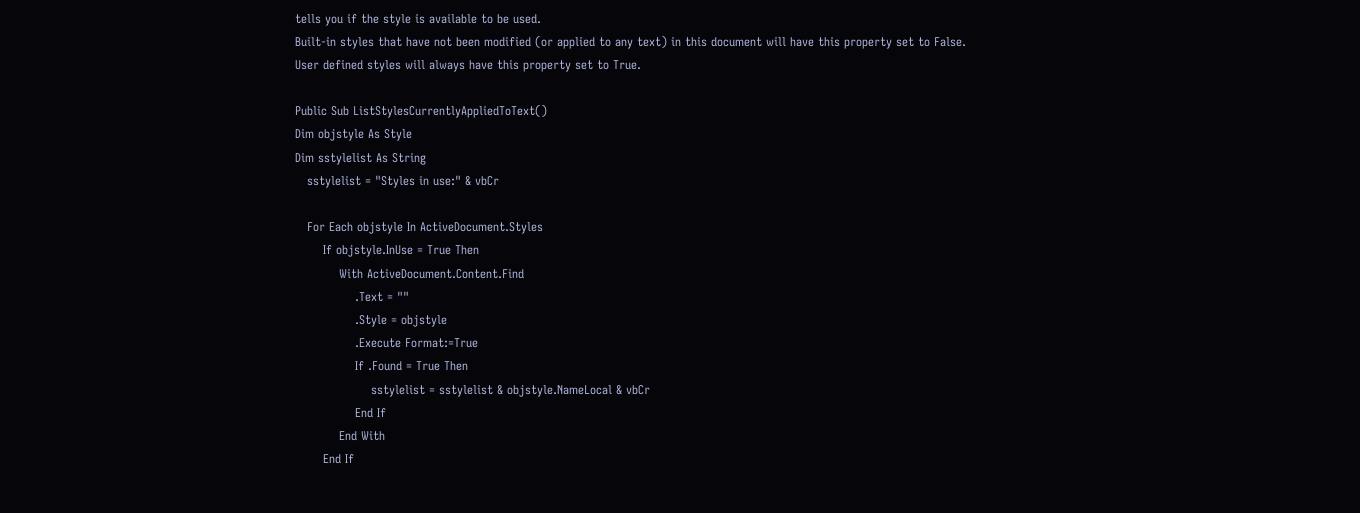tells you if the style is available to be used.
Built-in styles that have not been modified (or applied to any text) in this document will have this property set to False.
User defined styles will always have this property set to True.

Public Sub ListStylesCurrentlyAppliedToText()
Dim objstyle As Style
Dim sstylelist As String
   sstylelist = "Styles in use:" & vbCr

   For Each objstyle In ActiveDocument.Styles
       If objstyle.InUse = True Then
           With ActiveDocument.Content.Find
               .Text = ""
               .Style = objstyle
               .Execute Format:=True
               If .Found = True Then
                   sstylelist = sstylelist & objstyle.NameLocal & vbCr
               End If
           End With
       End If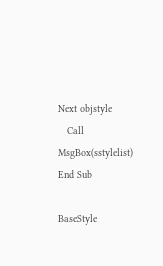Next objstyle
   Call MsgBox(sstylelist)
End Sub

BaseStyle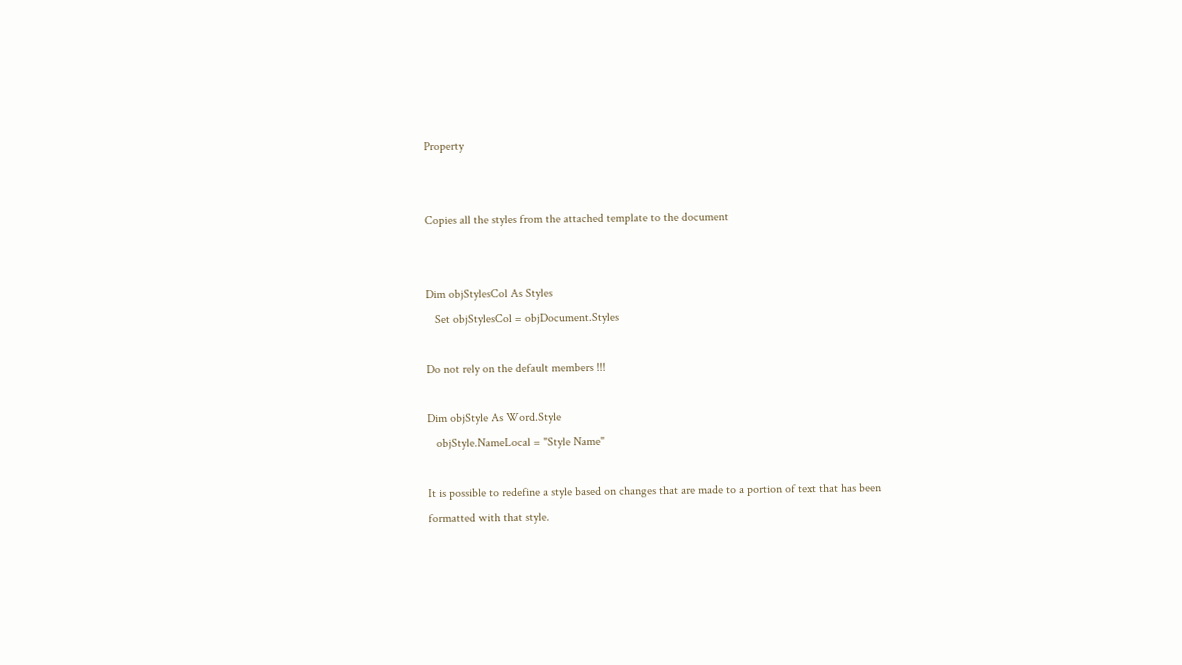Property


Copies all the styles from the attached template to the document


Dim objStylesCol As Styles
   Set objStylesCol = objDocument.Styles

Do not rely on the default members !!!

Dim objStyle As Word.Style
   objStyle.NameLocal = "Style Name"

It is possible to redefine a style based on changes that are made to a portion of text that has been formatted with that style.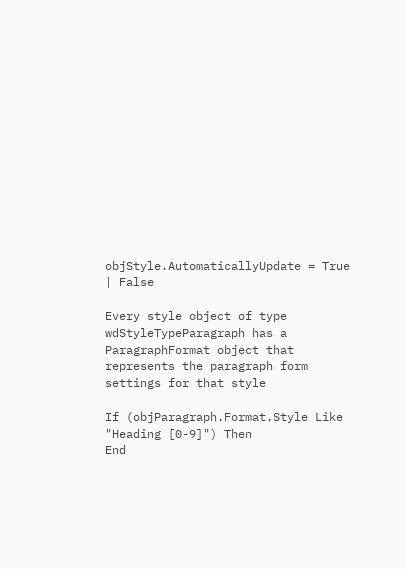objStyle.AutomaticallyUpdate = True | False

Every style object of type wdStyleTypeParagraph has a ParagraphFormat object that represents the paragraph form settings for that style

If (objParagraph.Format.Style Like "Heading [0-9]") Then
End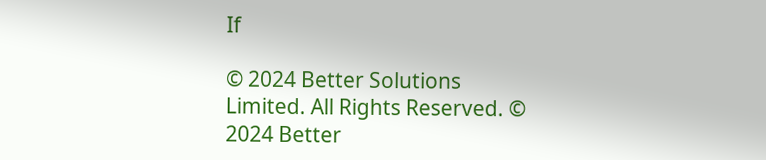If

© 2024 Better Solutions Limited. All Rights Reserved. © 2024 Better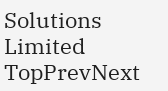Solutions Limited TopPrevNext